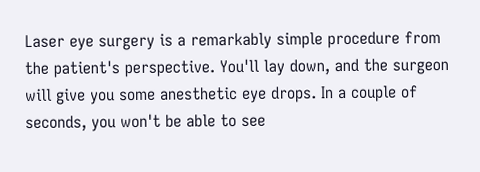Laser eye surgery is a remarkably simple procedure from the patient's perspective. You'll lay down, and the surgeon will give you some anesthetic eye drops. In a couple of seconds, you won't be able to see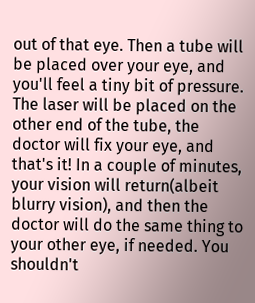out of that eye. Then a tube will be placed over your eye, and you'll feel a tiny bit of pressure. The laser will be placed on the other end of the tube, the doctor will fix your eye, and that's it! In a couple of minutes, your vision will return(albeit blurry vision), and then the doctor will do the same thing to your other eye, if needed. You shouldn't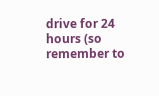drive for 24 hours (so remember to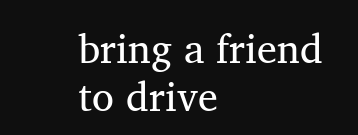bring a friend to drive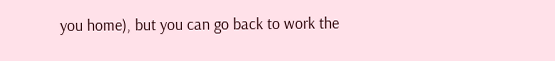you home), but you can go back to work the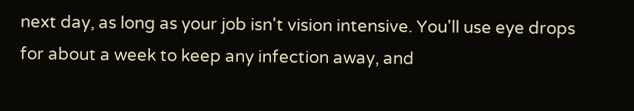next day, as long as your job isn't vision intensive. You'll use eye drops for about a week to keep any infection away, and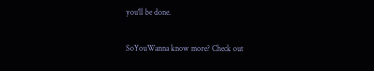you'll be done.

SoYouWanna know more? Check out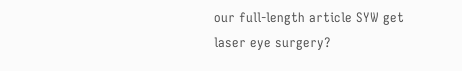our full-length article SYW get laser eye surgery?